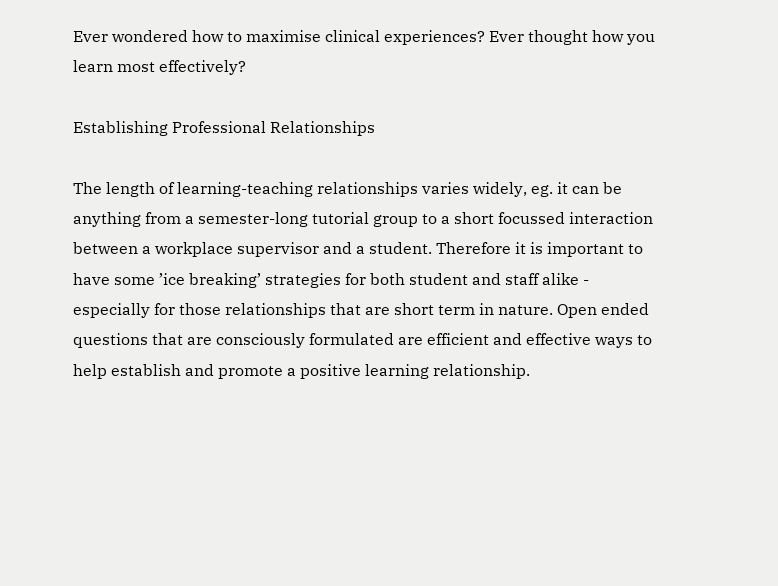Ever wondered how to maximise clinical experiences? Ever thought how you learn most effectively?

Establishing Professional Relationships

The length of learning-teaching relationships varies widely, eg. it can be anything from a semester-long tutorial group to a short focussed interaction between a workplace supervisor and a student. Therefore it is important to have some ’ice breaking’ strategies for both student and staff alike - especially for those relationships that are short term in nature. Open ended questions that are consciously formulated are efficient and effective ways to help establish and promote a positive learning relationship.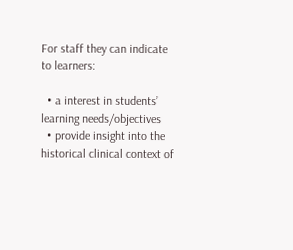For staff they can indicate to learners:

  • a interest in students’ learning needs/objectives
  • provide insight into the historical clinical context of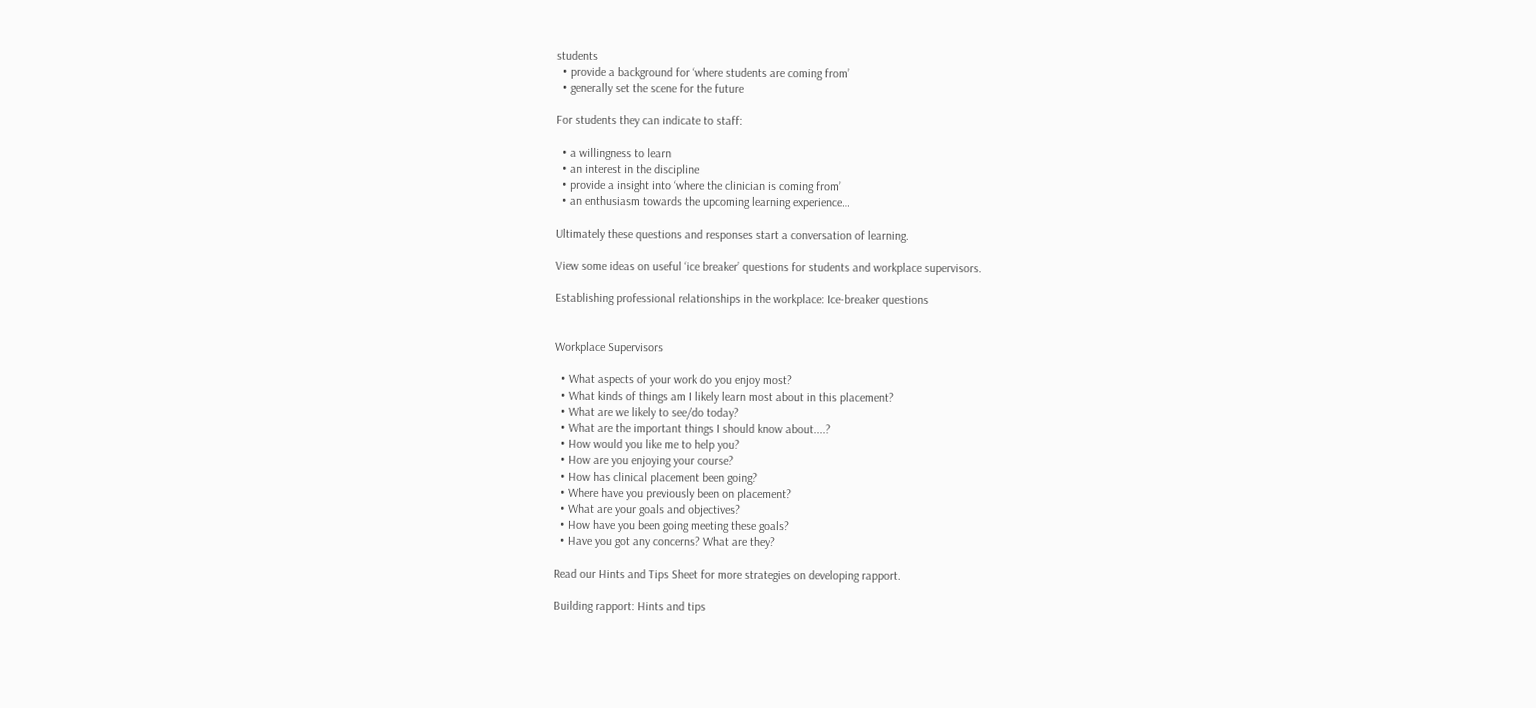students
  • provide a background for ‘where students are coming from’
  • generally set the scene for the future

For students they can indicate to staff:

  • a willingness to learn
  • an interest in the discipline
  • provide a insight into ‘where the clinician is coming from’
  • an enthusiasm towards the upcoming learning experience…

Ultimately these questions and responses start a conversation of learning.

View some ideas on useful ‘ice breaker’ questions for students and workplace supervisors.

Establishing professional relationships in the workplace: Ice-breaker questions


Workplace Supervisors

  • What aspects of your work do you enjoy most?
  • What kinds of things am I likely learn most about in this placement?
  • What are we likely to see/do today?
  • What are the important things I should know about....?
  • How would you like me to help you?
  • How are you enjoying your course?
  • How has clinical placement been going?
  • Where have you previously been on placement?
  • What are your goals and objectives?
  • How have you been going meeting these goals?
  • Have you got any concerns? What are they?

Read our Hints and Tips Sheet for more strategies on developing rapport.

Building rapport: Hints and tips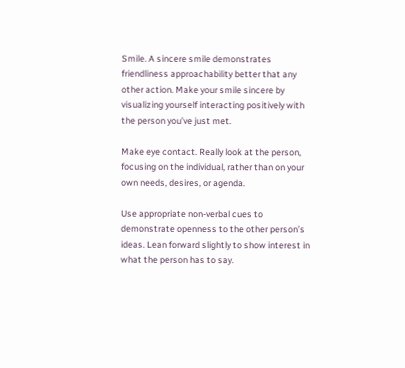Smile. A sincere smile demonstrates friendliness approachability better that any other action. Make your smile sincere by visualizing yourself interacting positively with the person you’ve just met.

Make eye contact. Really look at the person, focusing on the individual, rather than on your own needs, desires, or agenda.

Use appropriate non-verbal cues to demonstrate openness to the other person’s ideas. Lean forward slightly to show interest in what the person has to say.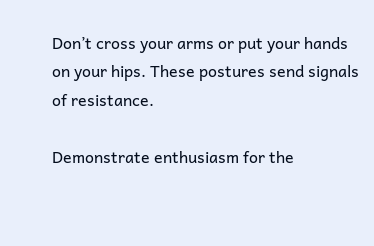Don’t cross your arms or put your hands on your hips. These postures send signals of resistance.

Demonstrate enthusiasm for the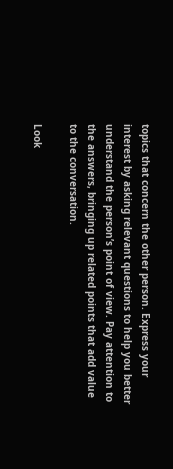topics that concern the other person. Express your interest by asking relevant questions to help you better understand the person’s point of view. Pay attention to the answers, bringing up related points that add value to the conversation.

Look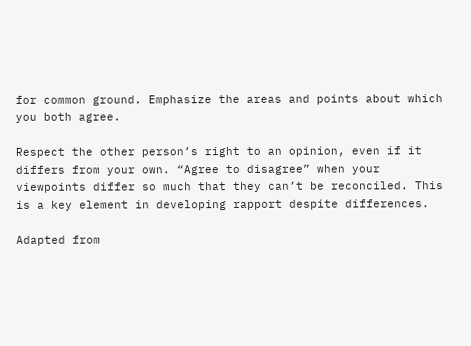for common ground. Emphasize the areas and points about which you both agree.

Respect the other person’s right to an opinion, even if it differs from your own. “Agree to disagree” when your viewpoints differ so much that they can’t be reconciled. This is a key element in developing rapport despite differences.

Adapted from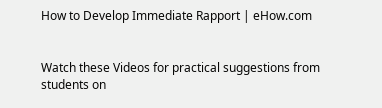How to Develop Immediate Rapport | eHow.com


Watch these Videos for practical suggestions from students on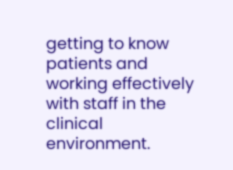getting to know patients and working effectively with staff in the clinical environment.